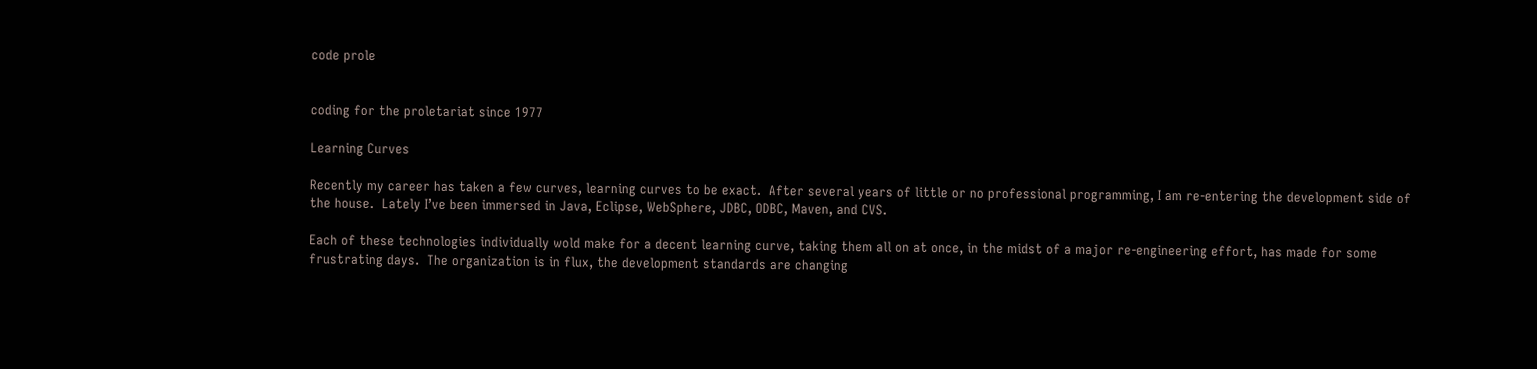code prole


coding for the proletariat since 1977

Learning Curves

Recently my career has taken a few curves, learning curves to be exact.  After several years of little or no professional programming, I am re-entering the development side of the house.  Lately I’ve been immersed in Java, Eclipse, WebSphere, JDBC, ODBC, Maven, and CVS.

Each of these technologies individually wold make for a decent learning curve, taking them all on at once, in the midst of a major re-engineering effort, has made for some frustrating days.  The organization is in flux, the development standards are changing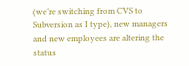(we’re switching from CVS to Subversion as I type), new managers and new employees are altering the status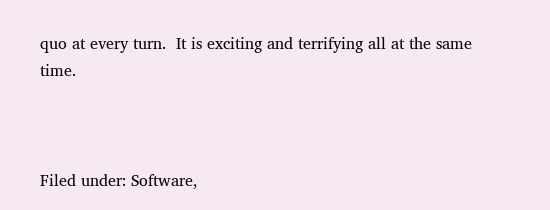quo at every turn.  It is exciting and terrifying all at the same time.



Filed under: Software,